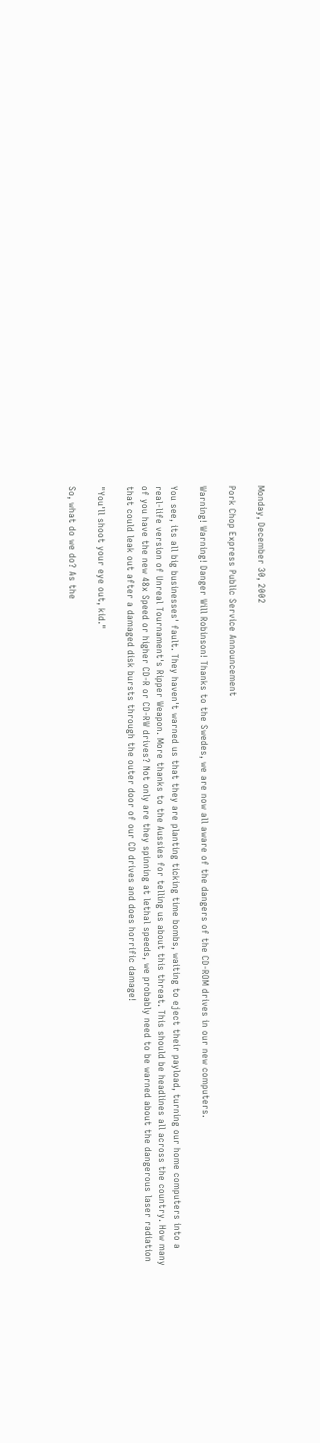Monday, December 30, 2002

Pork Chop Express Public Service Announcement

Warning! Warning! Danger Will Robinson! Thanks to the Swedes, we are now all aware of the dangers of the CD-ROM drives in our new computers.

You see, its all big businesses' fault. They haven't warned us that they are planting ticking time bombs, waiting to eject their payload, turning our home computers into a real-life version of Unreal Tournament's Ripper Weapon. More thanks to the Aussies for telling us about this threat. This should be headlines all across the country. How many of you have the new 48x Speed or higher CD-R or CD-RW drives? Not only are they spinning at lethal speeds, we probably need to be warned about the dangerous laser radiation that could leak out after a damaged disk bursts through the outer door of our CD drives and does horrific damage!

"You'll shoot your eye out, kid."

So, what do we do? As the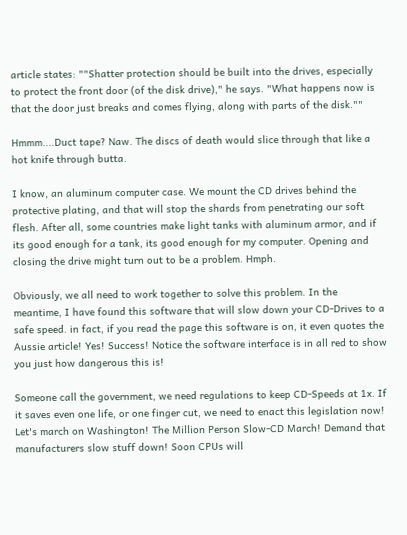article states: ""Shatter protection should be built into the drives, especially to protect the front door (of the disk drive)," he says. "What happens now is that the door just breaks and comes flying, along with parts of the disk.""

Hmmm....Duct tape? Naw. The discs of death would slice through that like a hot knife through butta.

I know, an aluminum computer case. We mount the CD drives behind the protective plating, and that will stop the shards from penetrating our soft flesh. After all, some countries make light tanks with aluminum armor, and if its good enough for a tank, its good enough for my computer. Opening and closing the drive might turn out to be a problem. Hmph.

Obviously, we all need to work together to solve this problem. In the meantime, I have found this software that will slow down your CD-Drives to a safe speed. in fact, if you read the page this software is on, it even quotes the Aussie article! Yes! Success! Notice the software interface is in all red to show you just how dangerous this is!

Someone call the government, we need regulations to keep CD-Speeds at 1x. If it saves even one life, or one finger cut, we need to enact this legislation now! Let's march on Washington! The Million Person Slow-CD March! Demand that manufacturers slow stuff down! Soon CPUs will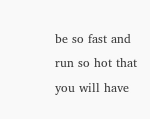be so fast and run so hot that you will have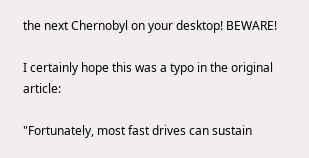the next Chernobyl on your desktop! BEWARE!

I certainly hope this was a typo in the original article:

"Fortunately, most fast drives can sustain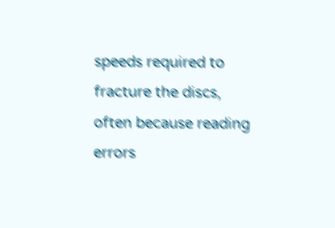speeds required to fracture the discs, often because reading errors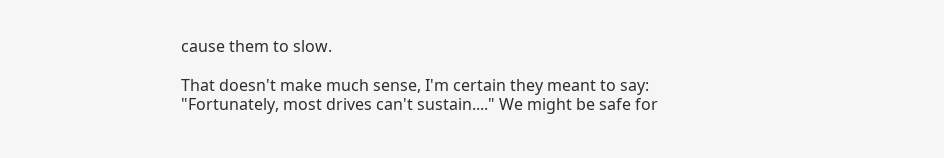cause them to slow.

That doesn't make much sense, I'm certain they meant to say: "Fortunately, most drives can't sustain...." We might be safe for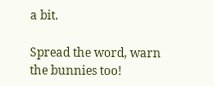a bit.

Spread the word, warn the bunnies too!